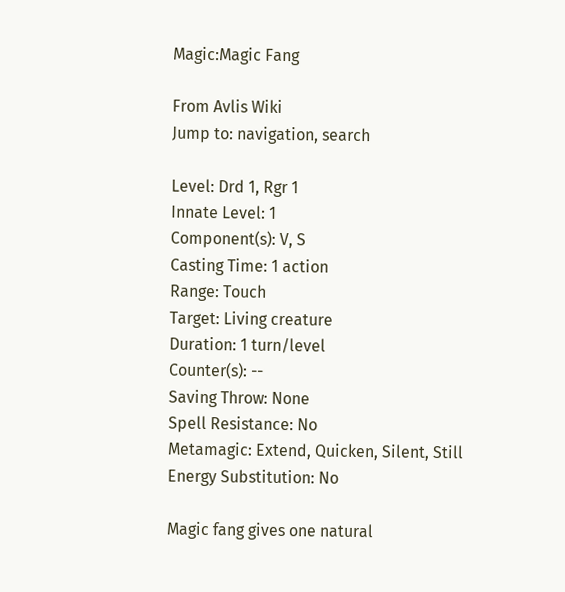Magic:Magic Fang

From Avlis Wiki
Jump to: navigation, search

Level: Drd 1, Rgr 1
Innate Level: 1
Component(s): V, S
Casting Time: 1 action
Range: Touch
Target: Living creature
Duration: 1 turn/level
Counter(s): --
Saving Throw: None
Spell Resistance: No
Metamagic: Extend, Quicken, Silent, Still
Energy Substitution: No

Magic fang gives one natural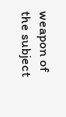weapon of the subject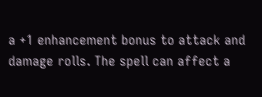a +1 enhancement bonus to attack and damage rolls. The spell can affect a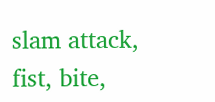slam attack, fist, bite,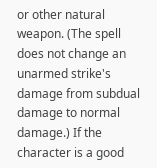or other natural weapon. (The spell does not change an unarmed strike's damage from subdual damage to normal damage.) If the character is a good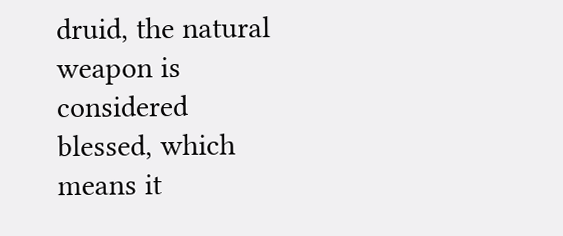druid, the natural weapon is considered blessed, which means it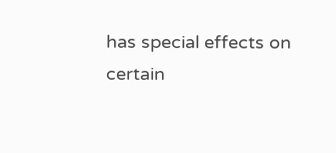has special effects on certain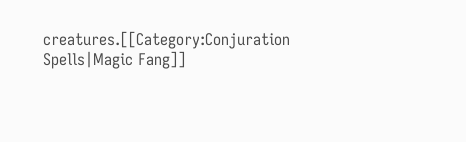creatures.[[Category:Conjuration Spells|Magic Fang]]